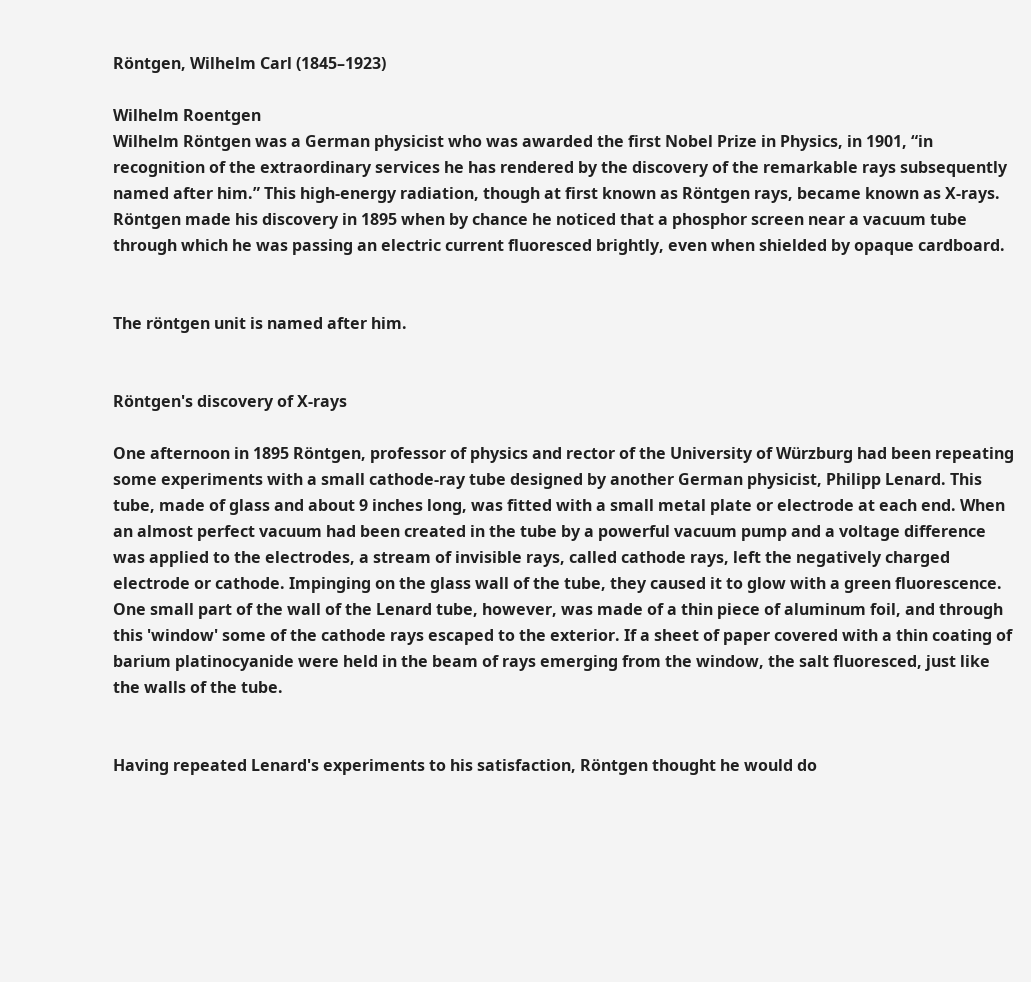Röntgen, Wilhelm Carl (1845–1923)

Wilhelm Roentgen
Wilhelm Röntgen was a German physicist who was awarded the first Nobel Prize in Physics, in 1901, “in recognition of the extraordinary services he has rendered by the discovery of the remarkable rays subsequently named after him.” This high-energy radiation, though at first known as Röntgen rays, became known as X-rays. Röntgen made his discovery in 1895 when by chance he noticed that a phosphor screen near a vacuum tube through which he was passing an electric current fluoresced brightly, even when shielded by opaque cardboard.


The röntgen unit is named after him.


Röntgen's discovery of X-rays

One afternoon in 1895 Röntgen, professor of physics and rector of the University of Würzburg had been repeating some experiments with a small cathode-ray tube designed by another German physicist, Philipp Lenard. This tube, made of glass and about 9 inches long, was fitted with a small metal plate or electrode at each end. When an almost perfect vacuum had been created in the tube by a powerful vacuum pump and a voltage difference was applied to the electrodes, a stream of invisible rays, called cathode rays, left the negatively charged electrode or cathode. Impinging on the glass wall of the tube, they caused it to glow with a green fluorescence. One small part of the wall of the Lenard tube, however, was made of a thin piece of aluminum foil, and through this 'window' some of the cathode rays escaped to the exterior. If a sheet of paper covered with a thin coating of barium platinocyanide were held in the beam of rays emerging from the window, the salt fluoresced, just like the walls of the tube.


Having repeated Lenard's experiments to his satisfaction, Röntgen thought he would do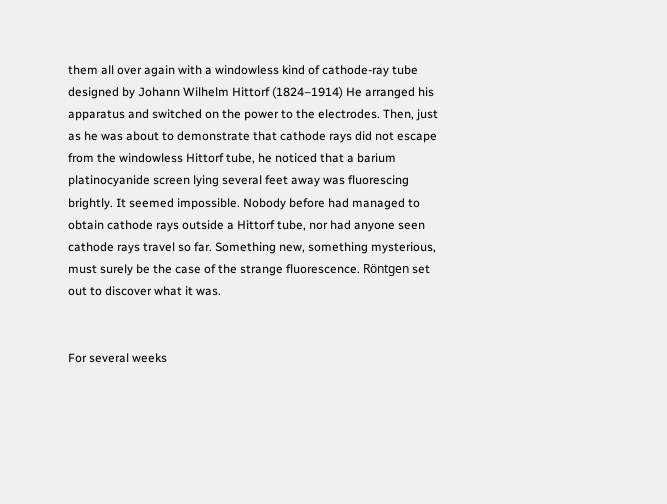them all over again with a windowless kind of cathode-ray tube designed by Johann Wilhelm Hittorf (1824–1914) He arranged his apparatus and switched on the power to the electrodes. Then, just as he was about to demonstrate that cathode rays did not escape from the windowless Hittorf tube, he noticed that a barium platinocyanide screen lying several feet away was fluorescing brightly. It seemed impossible. Nobody before had managed to obtain cathode rays outside a Hittorf tube, nor had anyone seen cathode rays travel so far. Something new, something mysterious, must surely be the case of the strange fluorescence. Röntgen set out to discover what it was.


For several weeks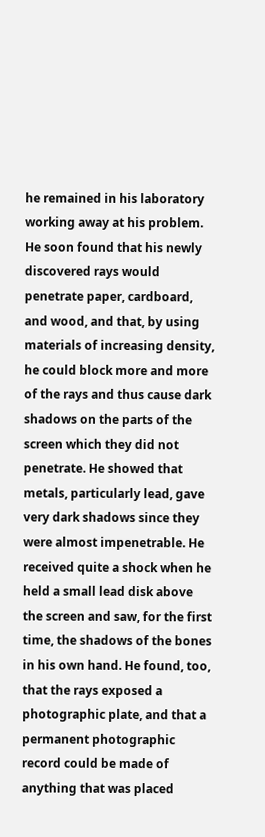he remained in his laboratory working away at his problem. He soon found that his newly discovered rays would penetrate paper, cardboard, and wood, and that, by using materials of increasing density, he could block more and more of the rays and thus cause dark shadows on the parts of the screen which they did not penetrate. He showed that metals, particularly lead, gave very dark shadows since they were almost impenetrable. He received quite a shock when he held a small lead disk above the screen and saw, for the first time, the shadows of the bones in his own hand. He found, too, that the rays exposed a photographic plate, and that a permanent photographic record could be made of anything that was placed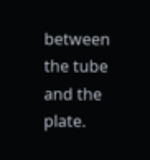between the tube and the plate.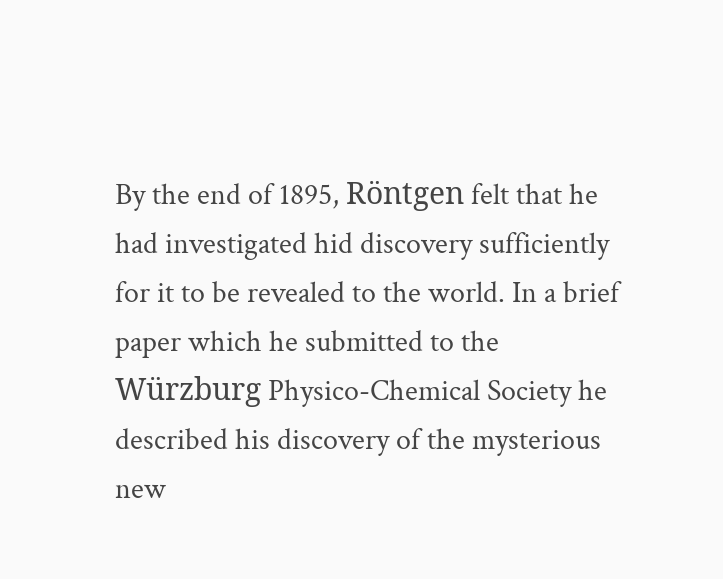By the end of 1895, Röntgen felt that he had investigated hid discovery sufficiently for it to be revealed to the world. In a brief paper which he submitted to the Würzburg Physico-Chemical Society he described his discovery of the mysterious new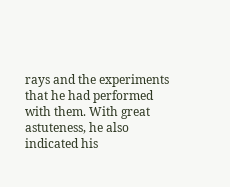rays and the experiments that he had performed with them. With great astuteness, he also indicated his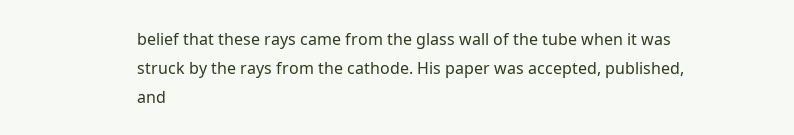belief that these rays came from the glass wall of the tube when it was struck by the rays from the cathode. His paper was accepted, published, and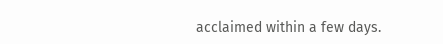acclaimed within a few days.